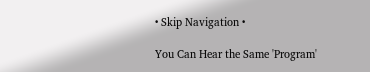• Skip Navigation •

You Can Hear the Same 'Program'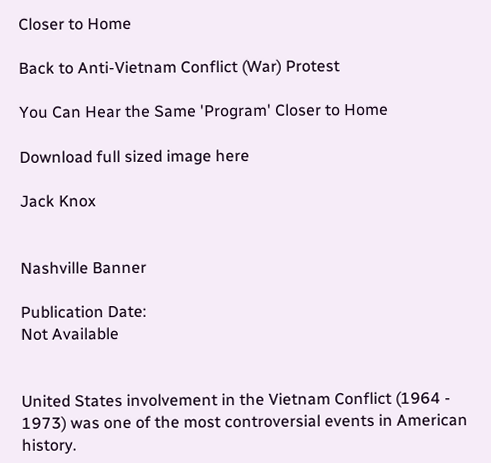Closer to Home

Back to Anti-Vietnam Conflict (War) Protest

You Can Hear the Same 'Program' Closer to Home

Download full sized image here

Jack Knox


Nashville Banner

Publication Date:
Not Available


United States involvement in the Vietnam Conflict (1964 - 1973) was one of the most controversial events in American history.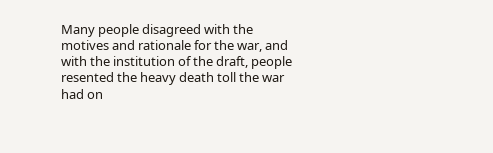Many people disagreed with the motives and rationale for the war, and with the institution of the draft, people resented the heavy death toll the war had on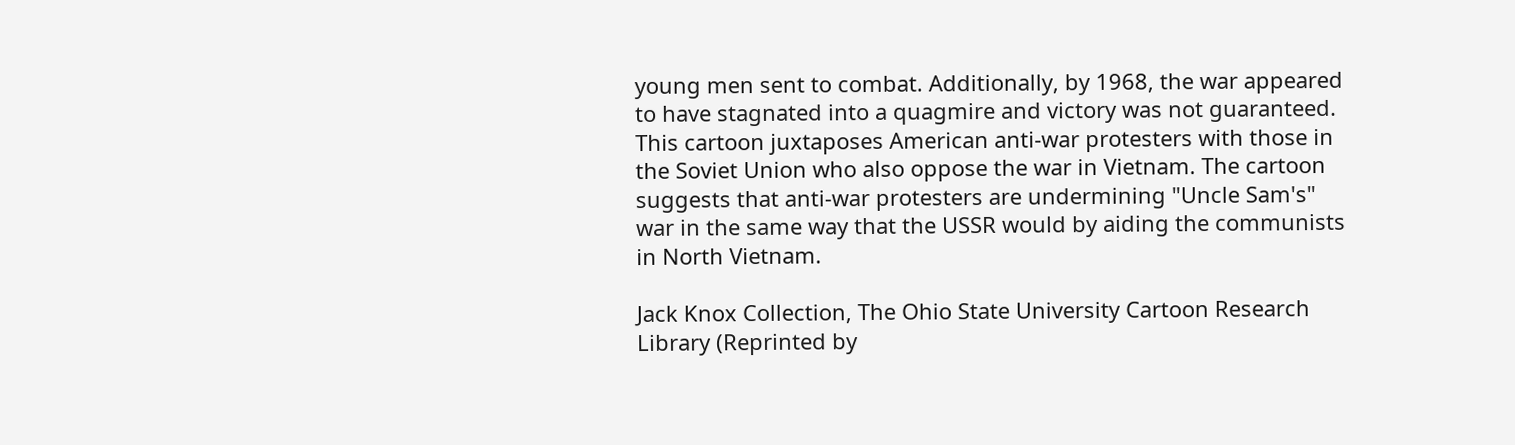young men sent to combat. Additionally, by 1968, the war appeared to have stagnated into a quagmire and victory was not guaranteed. This cartoon juxtaposes American anti-war protesters with those in the Soviet Union who also oppose the war in Vietnam. The cartoon suggests that anti-war protesters are undermining "Uncle Sam's" war in the same way that the USSR would by aiding the communists in North Vietnam.

Jack Knox Collection, The Ohio State University Cartoon Research Library (Reprinted by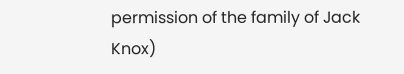permission of the family of Jack Knox)